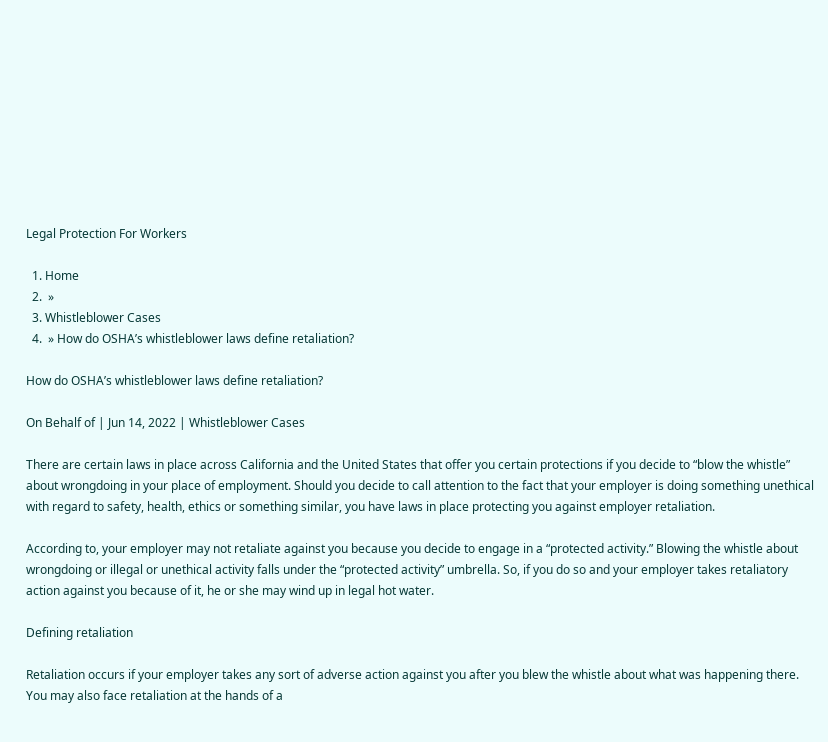Legal Protection For Workers

  1. Home
  2.  »
  3. Whistleblower Cases
  4.  » How do OSHA’s whistleblower laws define retaliation?

How do OSHA’s whistleblower laws define retaliation?

On Behalf of | Jun 14, 2022 | Whistleblower Cases

There are certain laws in place across California and the United States that offer you certain protections if you decide to “blow the whistle” about wrongdoing in your place of employment. Should you decide to call attention to the fact that your employer is doing something unethical with regard to safety, health, ethics or something similar, you have laws in place protecting you against employer retaliation.

According to, your employer may not retaliate against you because you decide to engage in a “protected activity.” Blowing the whistle about wrongdoing or illegal or unethical activity falls under the “protected activity” umbrella. So, if you do so and your employer takes retaliatory action against you because of it, he or she may wind up in legal hot water.

Defining retaliation

Retaliation occurs if your employer takes any sort of adverse action against you after you blew the whistle about what was happening there. You may also face retaliation at the hands of a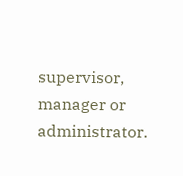supervisor, manager or administrator.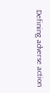Defining adverse action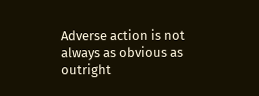Adverse action is not always as obvious as outright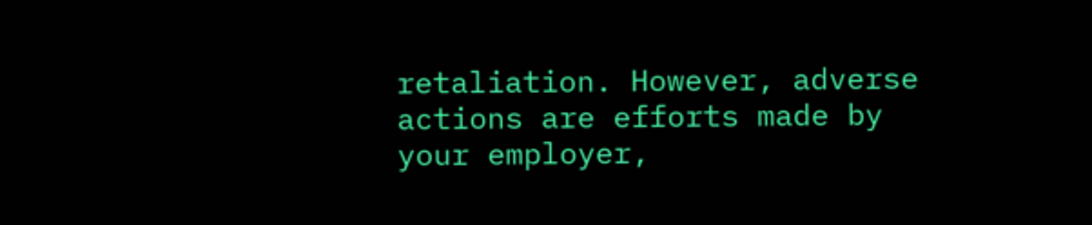retaliation. However, adverse actions are efforts made by your employer,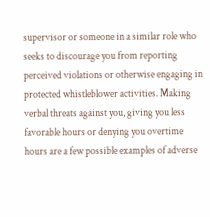supervisor or someone in a similar role who seeks to discourage you from reporting perceived violations or otherwise engaging in protected whistleblower activities. Making verbal threats against you, giving you less favorable hours or denying you overtime hours are a few possible examples of adverse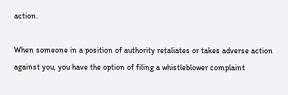action.

When someone in a position of authority retaliates or takes adverse action against you, you have the option of filing a whistleblower complaint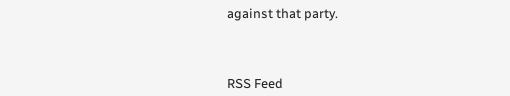against that party.



RSS Feed